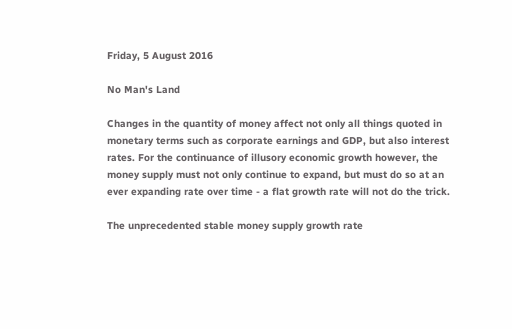Friday, 5 August 2016

No Man's Land

Changes in the quantity of money affect not only all things quoted in monetary terms such as corporate earnings and GDP, but also interest rates. For the continuance of illusory economic growth however, the money supply must not only continue to expand, but must do so at an ever expanding rate over time - a flat growth rate will not do the trick.

The unprecedented stable money supply growth rate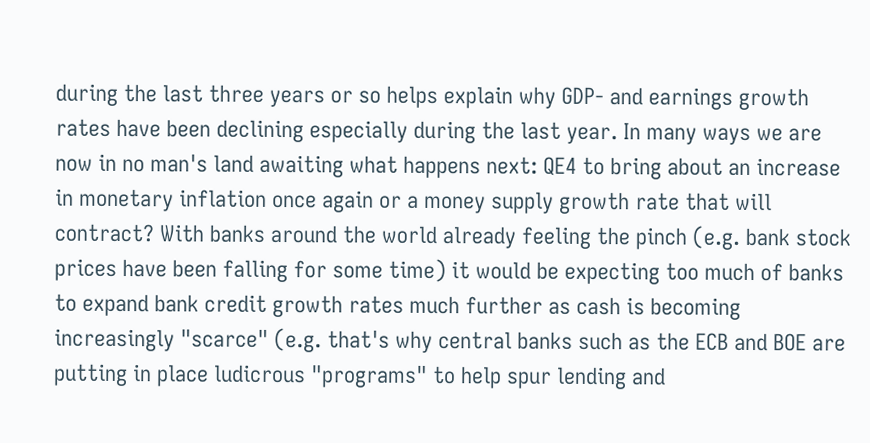during the last three years or so helps explain why GDP- and earnings growth rates have been declining especially during the last year. In many ways we are now in no man's land awaiting what happens next: QE4 to bring about an increase in monetary inflation once again or a money supply growth rate that will contract? With banks around the world already feeling the pinch (e.g. bank stock prices have been falling for some time) it would be expecting too much of banks to expand bank credit growth rates much further as cash is becoming increasingly "scarce" (e.g. that's why central banks such as the ECB and BOE are putting in place ludicrous "programs" to help spur lending and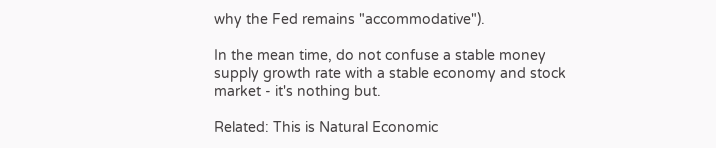why the Fed remains "accommodative").

In the mean time, do not confuse a stable money supply growth rate with a stable economy and stock market - it's nothing but.

Related: This is Natural Economic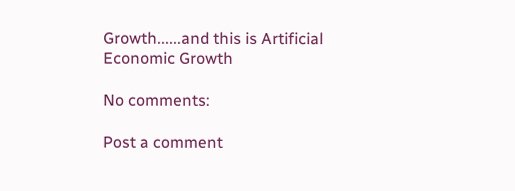Growth......and this is Artificial Economic Growth

No comments:

Post a comment